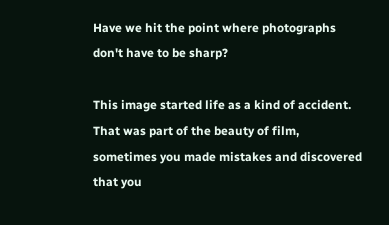Have we hit the point where photographs don't have to be sharp?

This image started life as a kind of accident. That was part of the beauty of film, sometimes you made mistakes and discovered that you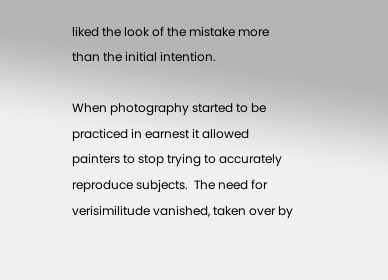liked the look of the mistake more than the initial intention.

When photography started to be practiced in earnest it allowed painters to stop trying to accurately reproduce subjects.  The need for verisimilitude vanished, taken over by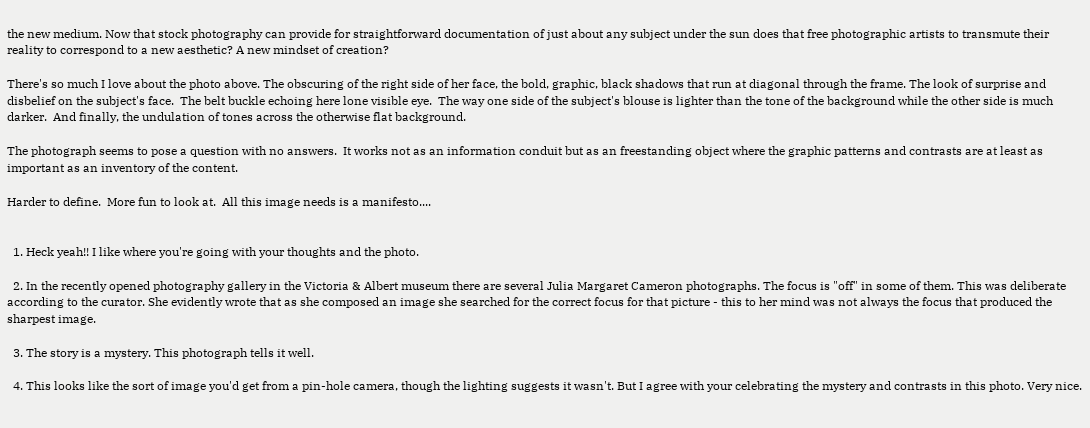the new medium. Now that stock photography can provide for straightforward documentation of just about any subject under the sun does that free photographic artists to transmute their reality to correspond to a new aesthetic? A new mindset of creation?

There's so much I love about the photo above. The obscuring of the right side of her face, the bold, graphic, black shadows that run at diagonal through the frame. The look of surprise and disbelief on the subject's face.  The belt buckle echoing here lone visible eye.  The way one side of the subject's blouse is lighter than the tone of the background while the other side is much darker.  And finally, the undulation of tones across the otherwise flat background.

The photograph seems to pose a question with no answers.  It works not as an information conduit but as an freestanding object where the graphic patterns and contrasts are at least as important as an inventory of the content.

Harder to define.  More fun to look at.  All this image needs is a manifesto....


  1. Heck yeah!! I like where you're going with your thoughts and the photo.

  2. In the recently opened photography gallery in the Victoria & Albert museum there are several Julia Margaret Cameron photographs. The focus is "off" in some of them. This was deliberate according to the curator. She evidently wrote that as she composed an image she searched for the correct focus for that picture - this to her mind was not always the focus that produced the sharpest image.

  3. The story is a mystery. This photograph tells it well.

  4. This looks like the sort of image you'd get from a pin-hole camera, though the lighting suggests it wasn't. But I agree with your celebrating the mystery and contrasts in this photo. Very nice.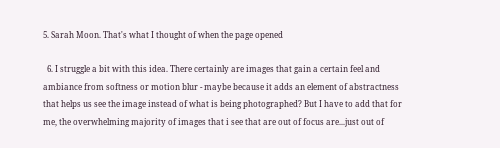5. Sarah Moon. That's what I thought of when the page opened

  6. I struggle a bit with this idea. There certainly are images that gain a certain feel and ambiance from softness or motion blur - maybe because it adds an element of abstractness that helps us see the image instead of what is being photographed? But I have to add that for me, the overwhelming majority of images that i see that are out of focus are...just out of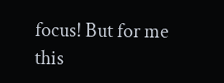focus! But for me this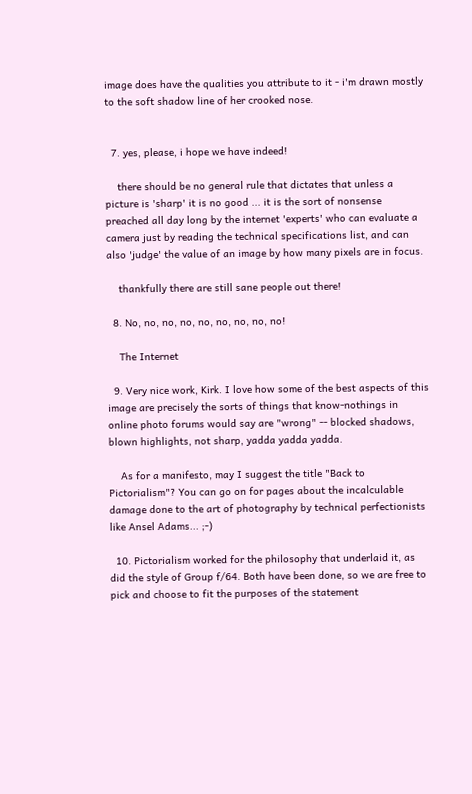image does have the qualities you attribute to it - i'm drawn mostly to the soft shadow line of her crooked nose.


  7. yes, please, i hope we have indeed!

    there should be no general rule that dictates that unless a picture is 'sharp' it is no good ... it is the sort of nonsense preached all day long by the internet 'experts' who can evaluate a camera just by reading the technical specifications list, and can also 'judge' the value of an image by how many pixels are in focus.

    thankfully there are still sane people out there!

  8. No, no, no, no, no, no, no, no, no!

    The Internet

  9. Very nice work, Kirk. I love how some of the best aspects of this image are precisely the sorts of things that know-nothings in online photo forums would say are "wrong" -- blocked shadows, blown highlights, not sharp, yadda yadda yadda.

    As for a manifesto, may I suggest the title "Back to Pictorialism"? You can go on for pages about the incalculable damage done to the art of photography by technical perfectionists like Ansel Adams... ;-)

  10. Pictorialism worked for the philosophy that underlaid it, as did the style of Group f/64. Both have been done, so we are free to pick and choose to fit the purposes of the statement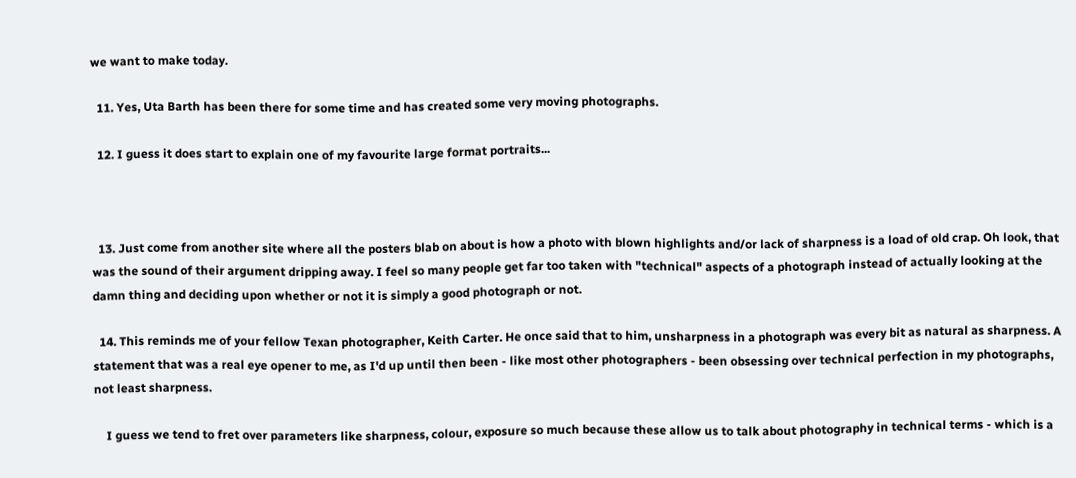we want to make today.

  11. Yes, Uta Barth has been there for some time and has created some very moving photographs.

  12. I guess it does start to explain one of my favourite large format portraits...



  13. Just come from another site where all the posters blab on about is how a photo with blown highlights and/or lack of sharpness is a load of old crap. Oh look, that was the sound of their argument dripping away. I feel so many people get far too taken with "technical" aspects of a photograph instead of actually looking at the damn thing and deciding upon whether or not it is simply a good photograph or not.

  14. This reminds me of your fellow Texan photographer, Keith Carter. He once said that to him, unsharpness in a photograph was every bit as natural as sharpness. A statement that was a real eye opener to me, as I'd up until then been - like most other photographers - been obsessing over technical perfection in my photographs, not least sharpness.

    I guess we tend to fret over parameters like sharpness, colour, exposure so much because these allow us to talk about photography in technical terms - which is a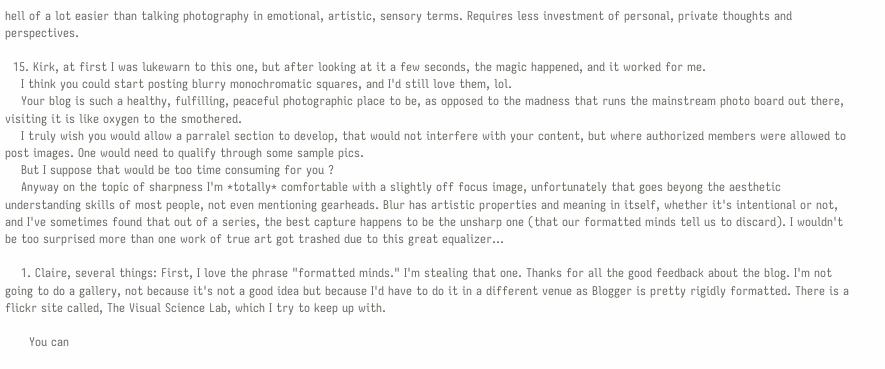hell of a lot easier than talking photography in emotional, artistic, sensory terms. Requires less investment of personal, private thoughts and perspectives.

  15. Kirk, at first I was lukewarn to this one, but after looking at it a few seconds, the magic happened, and it worked for me.
    I think you could start posting blurry monochromatic squares, and I'd still love them, lol.
    Your blog is such a healthy, fulfilling, peaceful photographic place to be, as opposed to the madness that runs the mainstream photo board out there, visiting it is like oxygen to the smothered.
    I truly wish you would allow a parralel section to develop, that would not interfere with your content, but where authorized members were allowed to post images. One would need to qualify through some sample pics.
    But I suppose that would be too time consuming for you ?
    Anyway on the topic of sharpness I'm *totally* comfortable with a slightly off focus image, unfortunately that goes beyong the aesthetic understanding skills of most people, not even mentioning gearheads. Blur has artistic properties and meaning in itself, whether it's intentional or not, and I've sometimes found that out of a series, the best capture happens to be the unsharp one (that our formatted minds tell us to discard). I wouldn't be too surprised more than one work of true art got trashed due to this great equalizer...

    1. Claire, several things: First, I love the phrase "formatted minds." I'm stealing that one. Thanks for all the good feedback about the blog. I'm not going to do a gallery, not because it's not a good idea but because I'd have to do it in a different venue as Blogger is pretty rigidly formatted. There is a flickr site called, The Visual Science Lab, which I try to keep up with.

      You can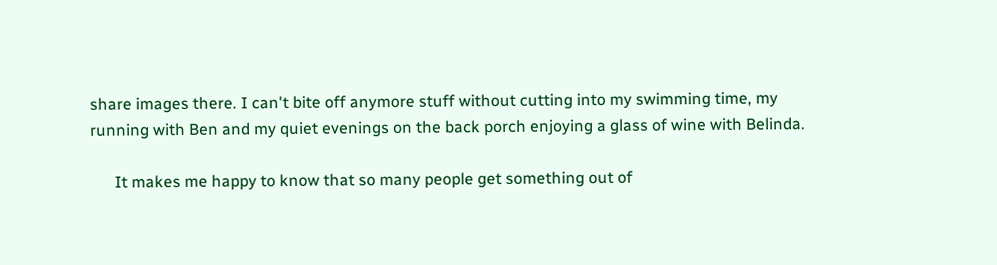share images there. I can't bite off anymore stuff without cutting into my swimming time, my running with Ben and my quiet evenings on the back porch enjoying a glass of wine with Belinda.

      It makes me happy to know that so many people get something out of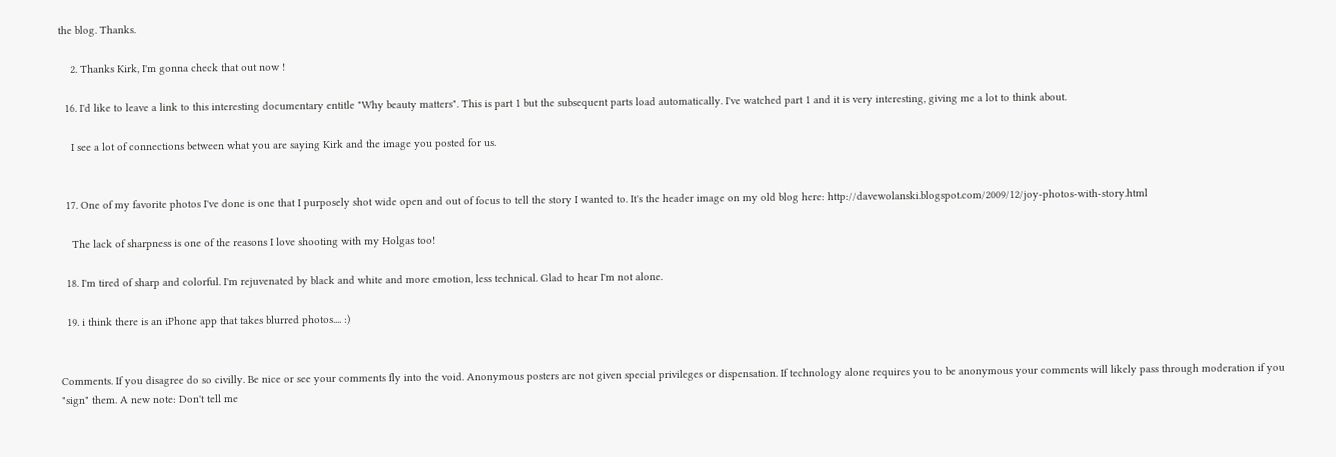the blog. Thanks.

    2. Thanks Kirk, I'm gonna check that out now !

  16. I'd like to leave a link to this interesting documentary entitle "Why beauty matters". This is part 1 but the subsequent parts load automatically. I've watched part 1 and it is very interesting, giving me a lot to think about.

    I see a lot of connections between what you are saying Kirk and the image you posted for us.


  17. One of my favorite photos I've done is one that I purposely shot wide open and out of focus to tell the story I wanted to. It's the header image on my old blog here: http://davewolanski.blogspot.com/2009/12/joy-photos-with-story.html

    The lack of sharpness is one of the reasons I love shooting with my Holgas too!

  18. I'm tired of sharp and colorful. I'm rejuvenated by black and white and more emotion, less technical. Glad to hear I'm not alone.

  19. i think there is an iPhone app that takes blurred photos.... :)


Comments. If you disagree do so civilly. Be nice or see your comments fly into the void. Anonymous posters are not given special privileges or dispensation. If technology alone requires you to be anonymous your comments will likely pass through moderation if you "sign" them. A new note: Don't tell me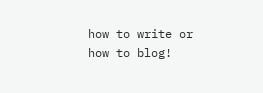how to write or how to blog!